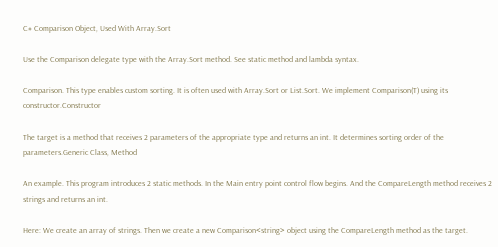C# Comparison Object, Used With Array.Sort

Use the Comparison delegate type with the Array.Sort method. See static method and lambda syntax.

Comparison. This type enables custom sorting. It is often used with Array.Sort or List.Sort. We implement Comparison(T) using its constructor.Constructor

The target is a method that receives 2 parameters of the appropriate type and returns an int. It determines sorting order of the parameters.Generic Class, Method

An example. This program introduces 2 static methods. In the Main entry point control flow begins. And the CompareLength method receives 2 strings and returns an int.

Here: We create an array of strings. Then we create a new Comparison<string> object using the CompareLength method as the target.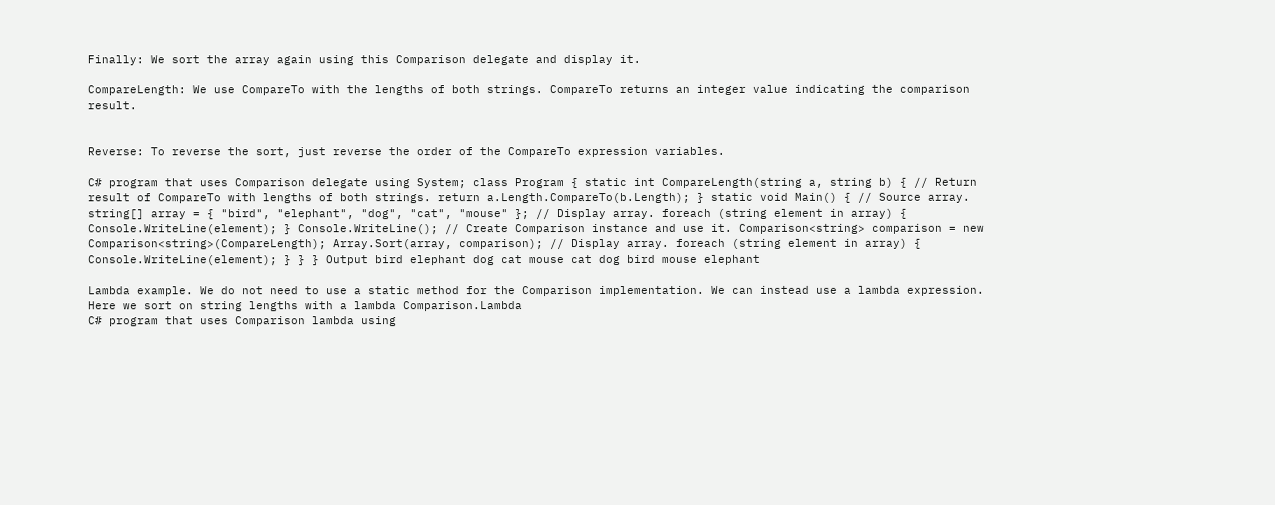Finally: We sort the array again using this Comparison delegate and display it.

CompareLength: We use CompareTo with the lengths of both strings. CompareTo returns an integer value indicating the comparison result.


Reverse: To reverse the sort, just reverse the order of the CompareTo expression variables.

C# program that uses Comparison delegate using System; class Program { static int CompareLength(string a, string b) { // Return result of CompareTo with lengths of both strings. return a.Length.CompareTo(b.Length); } static void Main() { // Source array. string[] array = { "bird", "elephant", "dog", "cat", "mouse" }; // Display array. foreach (string element in array) { Console.WriteLine(element); } Console.WriteLine(); // Create Comparison instance and use it. Comparison<string> comparison = new Comparison<string>(CompareLength); Array.Sort(array, comparison); // Display array. foreach (string element in array) { Console.WriteLine(element); } } } Output bird elephant dog cat mouse cat dog bird mouse elephant

Lambda example. We do not need to use a static method for the Comparison implementation. We can instead use a lambda expression. Here we sort on string lengths with a lambda Comparison.Lambda
C# program that uses Comparison lambda using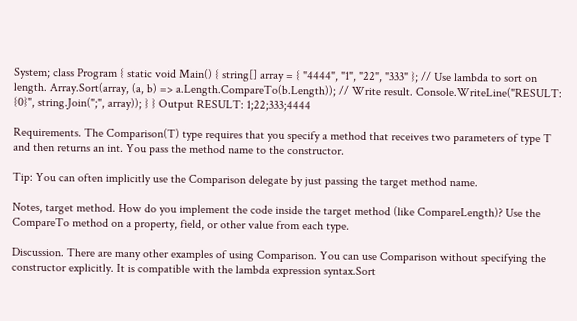System; class Program { static void Main() { string[] array = { "4444", "1", "22", "333" }; // Use lambda to sort on length. Array.Sort(array, (a, b) => a.Length.CompareTo(b.Length)); // Write result. Console.WriteLine("RESULT: {0}", string.Join(";", array)); } } Output RESULT: 1;22;333;4444

Requirements. The Comparison(T) type requires that you specify a method that receives two parameters of type T and then returns an int. You pass the method name to the constructor.

Tip: You can often implicitly use the Comparison delegate by just passing the target method name.

Notes, target method. How do you implement the code inside the target method (like CompareLength)? Use the CompareTo method on a property, field, or other value from each type.

Discussion. There are many other examples of using Comparison. You can use Comparison without specifying the constructor explicitly. It is compatible with the lambda expression syntax.Sort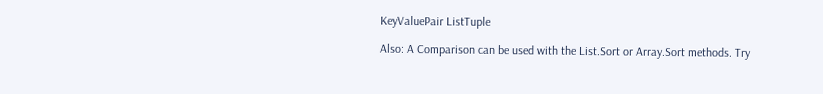KeyValuePair ListTuple

Also: A Comparison can be used with the List.Sort or Array.Sort methods. Try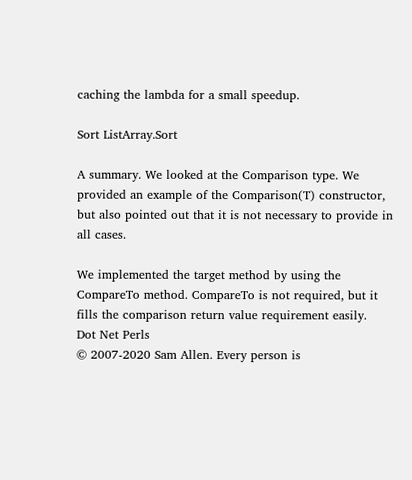caching the lambda for a small speedup.

Sort ListArray.Sort

A summary. We looked at the Comparison type. We provided an example of the Comparison(T) constructor, but also pointed out that it is not necessary to provide in all cases.

We implemented the target method by using the CompareTo method. CompareTo is not required, but it fills the comparison return value requirement easily.
Dot Net Perls
© 2007-2020 Sam Allen. Every person is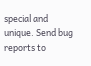special and unique. Send bug reports to